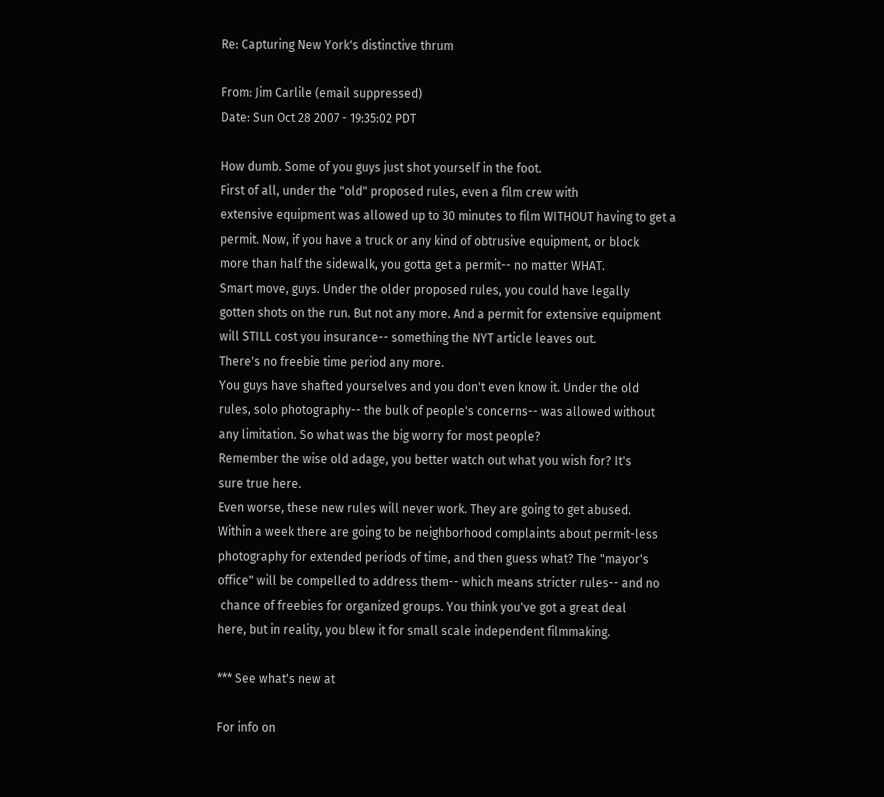Re: Capturing New York's distinctive thrum

From: Jim Carlile (email suppressed)
Date: Sun Oct 28 2007 - 19:35:02 PDT

How dumb. Some of you guys just shot yourself in the foot.
First of all, under the "old" proposed rules, even a film crew with
extensive equipment was allowed up to 30 minutes to film WITHOUT having to get a
permit. Now, if you have a truck or any kind of obtrusive equipment, or block
more than half the sidewalk, you gotta get a permit-- no matter WHAT.
Smart move, guys. Under the older proposed rules, you could have legally
gotten shots on the run. But not any more. And a permit for extensive equipment
will STILL cost you insurance-- something the NYT article leaves out.
There's no freebie time period any more.
You guys have shafted yourselves and you don't even know it. Under the old
rules, solo photography-- the bulk of people's concerns-- was allowed without
any limitation. So what was the big worry for most people?
Remember the wise old adage, you better watch out what you wish for? It's
sure true here.
Even worse, these new rules will never work. They are going to get abused.
Within a week there are going to be neighborhood complaints about permit-less
photography for extended periods of time, and then guess what? The "mayor's
office" will be compelled to address them-- which means stricter rules-- and no
 chance of freebies for organized groups. You think you've got a great deal
here, but in reality, you blew it for small scale independent filmmaking.

*** See what's new at

For info on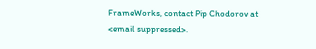FrameWorks, contact Pip Chodorov at <email suppressed>.